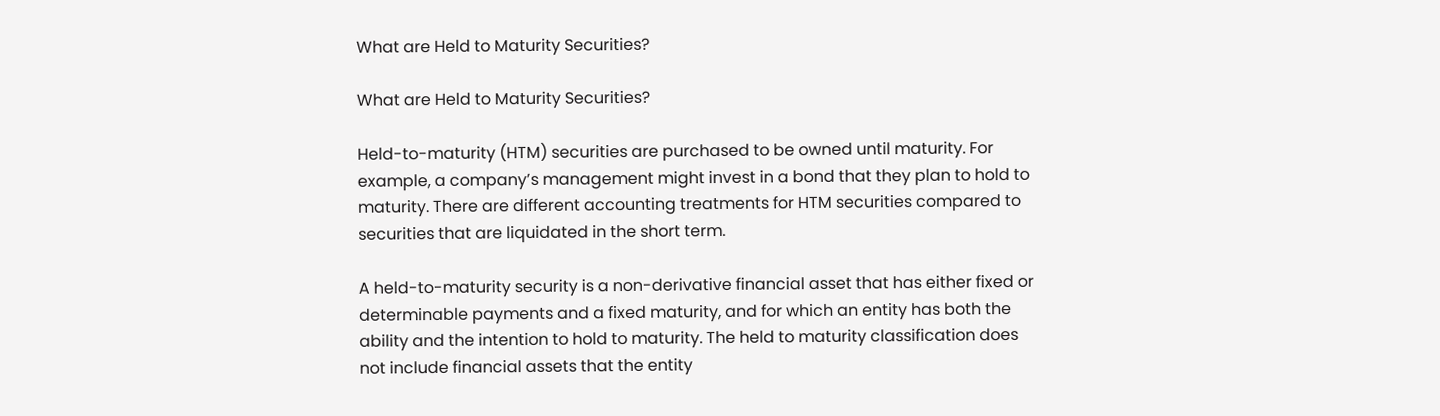What are Held to Maturity Securities?

What are Held to Maturity Securities?

Held-to-maturity (HTM) securities are purchased to be owned until maturity. For example, a company’s management might invest in a bond that they plan to hold to maturity. There are different accounting treatments for HTM securities compared to securities that are liquidated in the short term.

A held-to-maturity security is a non-derivative financial asset that has either fixed or determinable payments and a fixed maturity, and for which an entity has both the ability and the intention to hold to maturity. The held to maturity classification does not include financial assets that the entity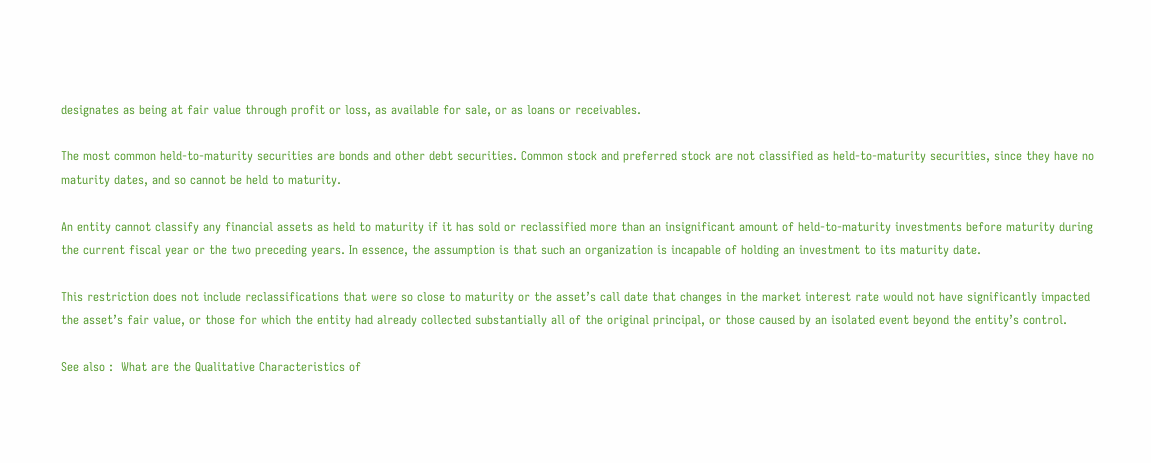designates as being at fair value through profit or loss, as available for sale, or as loans or receivables.

The most common held-to-maturity securities are bonds and other debt securities. Common stock and preferred stock are not classified as held-to-maturity securities, since they have no maturity dates, and so cannot be held to maturity.

An entity cannot classify any financial assets as held to maturity if it has sold or reclassified more than an insignificant amount of held-to-maturity investments before maturity during the current fiscal year or the two preceding years. In essence, the assumption is that such an organization is incapable of holding an investment to its maturity date.

This restriction does not include reclassifications that were so close to maturity or the asset’s call date that changes in the market interest rate would not have significantly impacted the asset’s fair value, or those for which the entity had already collected substantially all of the original principal, or those caused by an isolated event beyond the entity’s control.

See also :  What are the Qualitative Characteristics of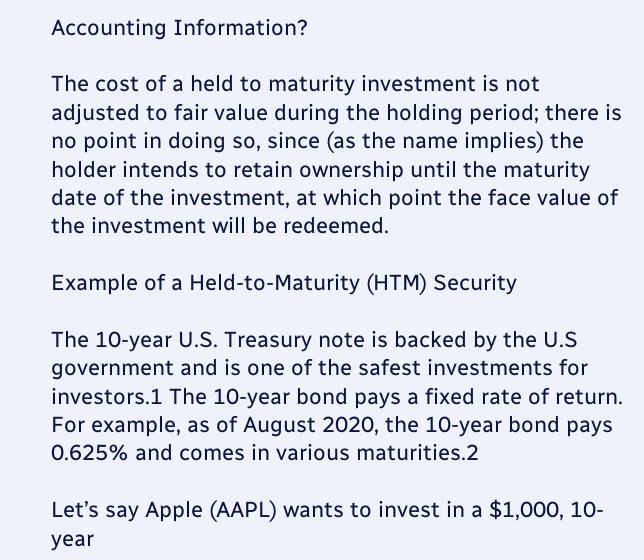Accounting Information?

The cost of a held to maturity investment is not adjusted to fair value during the holding period; there is no point in doing so, since (as the name implies) the holder intends to retain ownership until the maturity date of the investment, at which point the face value of the investment will be redeemed.

Example of a Held-to-Maturity (HTM) Security

The 10-year U.S. Treasury note is backed by the U.S government and is one of the safest investments for investors.1 The 10-year bond pays a fixed rate of return. For example, as of August 2020, the 10-year bond pays 0.625% and comes in various maturities.2

Let’s say Apple (AAPL) wants to invest in a $1,000, 10-year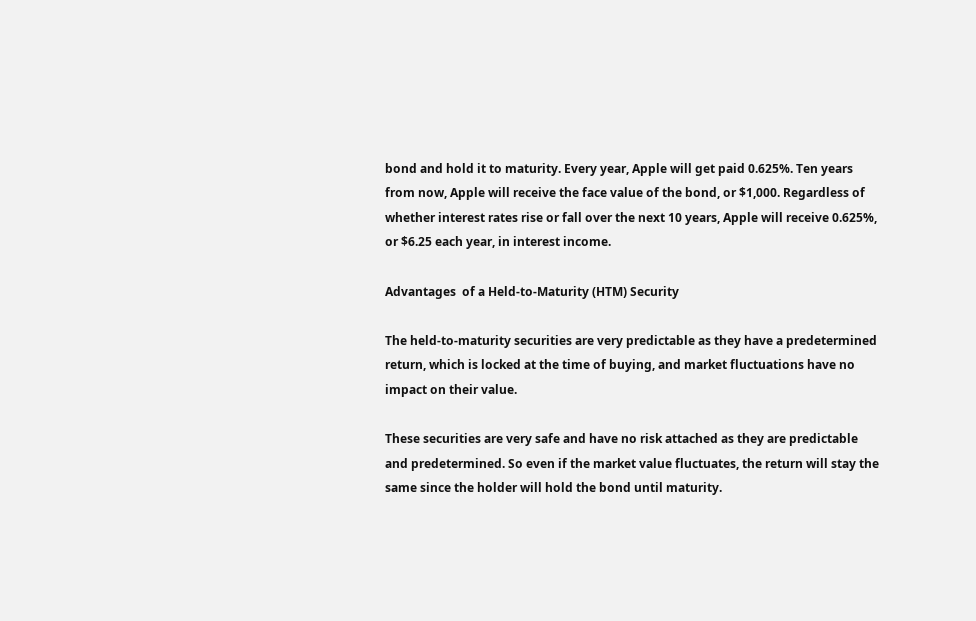bond and hold it to maturity. Every year, Apple will get paid 0.625%. Ten years from now, Apple will receive the face value of the bond, or $1,000. Regardless of whether interest rates rise or fall over the next 10 years, Apple will receive 0.625%, or $6.25 each year, in interest income.

Advantages  of a Held-to-Maturity (HTM) Security

The held-to-maturity securities are very predictable as they have a predetermined return, which is locked at the time of buying, and market fluctuations have no impact on their value.

These securities are very safe and have no risk attached as they are predictable and predetermined. So even if the market value fluctuates, the return will stay the same since the holder will hold the bond until maturity.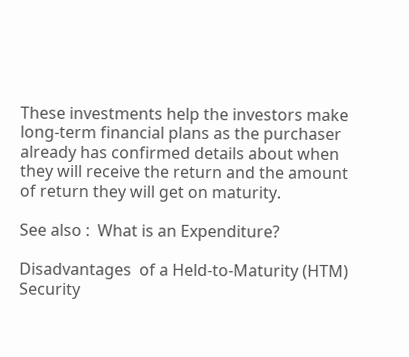These investments help the investors make long-term financial plans as the purchaser already has confirmed details about when they will receive the return and the amount of return they will get on maturity.

See also :  What is an Expenditure?

Disadvantages  of a Held-to-Maturity (HTM) Security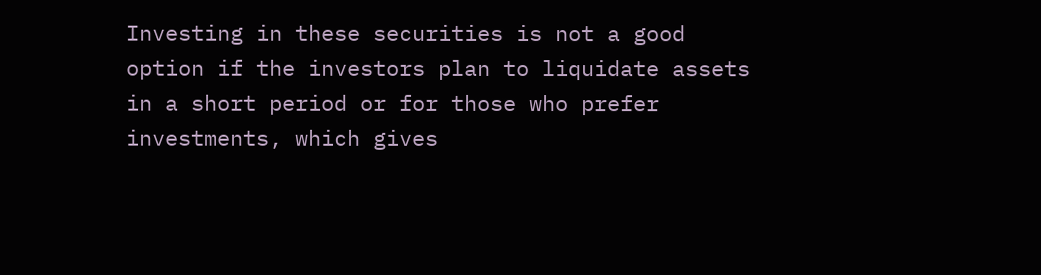Investing in these securities is not a good option if the investors plan to liquidate assets in a short period or for those who prefer investments, which gives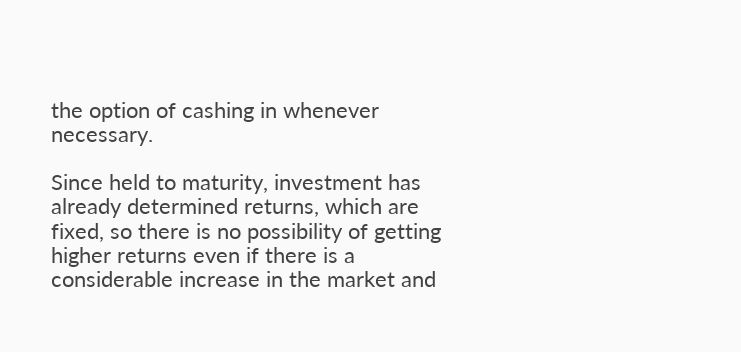the option of cashing in whenever necessary.

Since held to maturity, investment has already determined returns, which are fixed, so there is no possibility of getting higher returns even if there is a considerable increase in the market and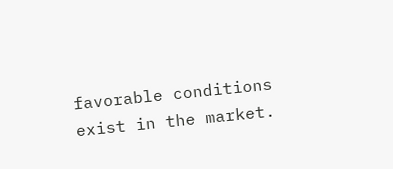favorable conditions exist in the market.